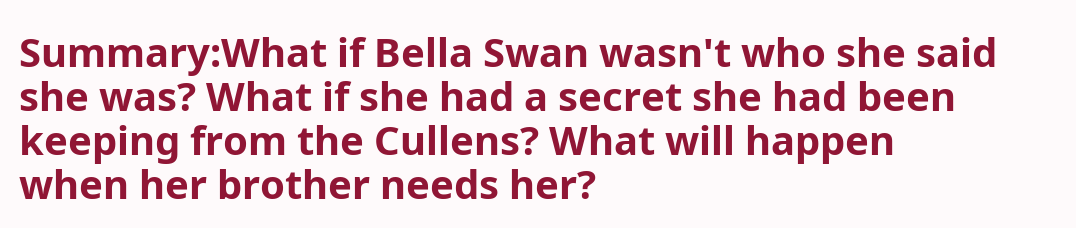Summary:What if Bella Swan wasn't who she said she was? What if she had a secret she had been keeping from the Cullens? What will happen when her brother needs her?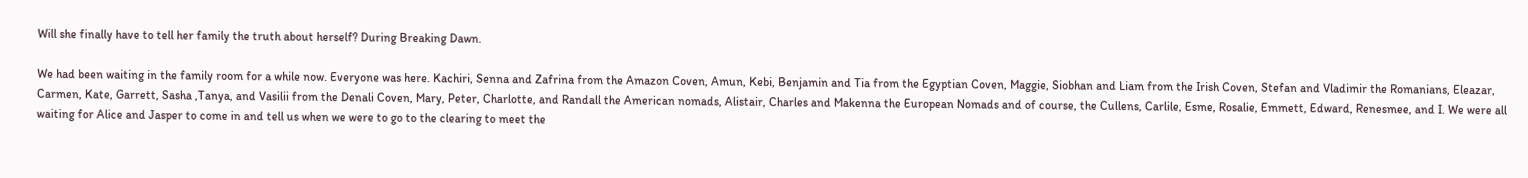Will she finally have to tell her family the truth about herself? During Breaking Dawn.

We had been waiting in the family room for a while now. Everyone was here. Kachiri, Senna and Zafrina from the Amazon Coven, Amun, Kebi, Benjamin and Tia from the Egyptian Coven, Maggie, Siobhan and Liam from the Irish Coven, Stefan and Vladimir the Romanians, Eleazar, Carmen, Kate, Garrett, Sasha ,Tanya, and Vasilii from the Denali Coven, Mary, Peter, Charlotte, and Randall the American nomads, Alistair, Charles and Makenna the European Nomads and of course, the Cullens, Carlile, Esme, Rosalie, Emmett, Edward, Renesmee, and I. We were all waiting for Alice and Jasper to come in and tell us when we were to go to the clearing to meet the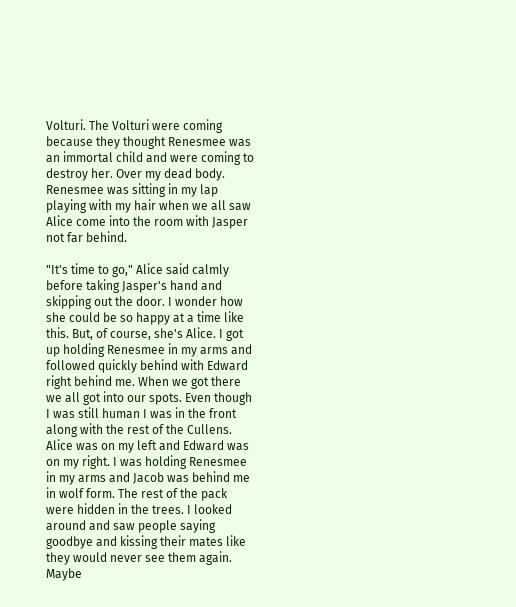Volturi. The Volturi were coming because they thought Renesmee was an immortal child and were coming to destroy her. Over my dead body. Renesmee was sitting in my lap playing with my hair when we all saw Alice come into the room with Jasper not far behind.

"It's time to go," Alice said calmly before taking Jasper's hand and skipping out the door. I wonder how she could be so happy at a time like this. But, of course, she's Alice. I got up holding Renesmee in my arms and followed quickly behind with Edward right behind me. When we got there we all got into our spots. Even though I was still human I was in the front along with the rest of the Cullens. Alice was on my left and Edward was on my right. I was holding Renesmee in my arms and Jacob was behind me in wolf form. The rest of the pack were hidden in the trees. I looked around and saw people saying goodbye and kissing their mates like they would never see them again. Maybe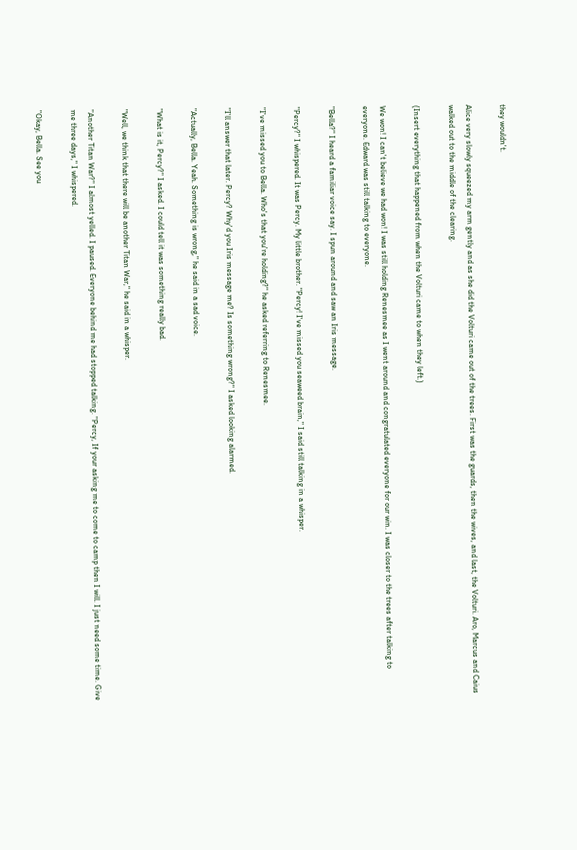they wouldn't.

Alice very slowly squeezed my arm gently and as she did the Volturi came out of the trees. First was the guards, then the wives, and last, the Volturi. Aro, Marcus and Caius walked out to the middle of the clearing.

(Insert everything that happened from when the Volturi came to when they left.)

We won! I can't believe we had won! I was still holding Renesmee as I went around and congratulated everyone for our win. I was closer to the trees after talking to everyone. Edward was still talking to everyone.

"Bella?" I heard a familiar voice say. I spun around and saw an Iris message.

"Percy?" I whispered. It was Percy. My little brother. "Percy! I've missed you seaweed brain," I said still talking in a whisper.

"I've missed you to Bella. Who's that you're holding?" he asked referring to Renesmee.

"I'll answer that later. Percy? Why'd you Iris message me? Is something wrong?" I asked looking alarmed.

"Actually, Bella. Yeah. Something is wrong," he said in a sad voice.

"What is it, Percy?" I asked. I could tell it was something really bad.

"Well, we think that there will be another Titan War," he said in a whisper.

"Another Titan War?" I almost yelled. I paused. Everyone behind me had stopped talking. "Percy, If your asking me to come to camp then I will. I just need some time. Give me three days," I whispered.

"Okay, Bella. See you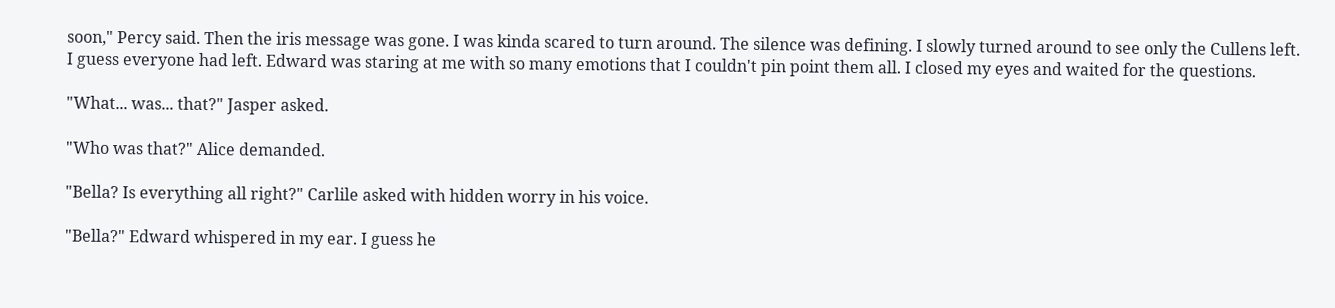soon," Percy said. Then the iris message was gone. I was kinda scared to turn around. The silence was defining. I slowly turned around to see only the Cullens left. I guess everyone had left. Edward was staring at me with so many emotions that I couldn't pin point them all. I closed my eyes and waited for the questions.

"What... was... that?" Jasper asked.

"Who was that?" Alice demanded.

"Bella? Is everything all right?" Carlile asked with hidden worry in his voice.

"Bella?" Edward whispered in my ear. I guess he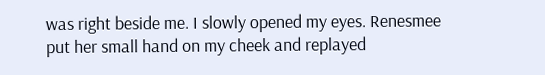was right beside me. I slowly opened my eyes. Renesmee put her small hand on my cheek and replayed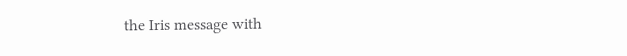the Iris message with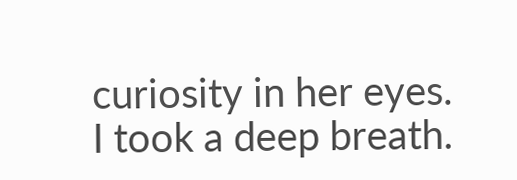curiosity in her eyes. I took a deep breath.